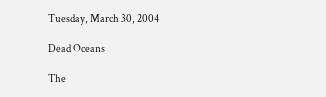Tuesday, March 30, 2004

Dead Oceans

The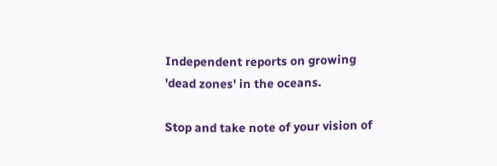Independent reports on growing 'dead zones' in the oceans.

Stop and take note of your vision of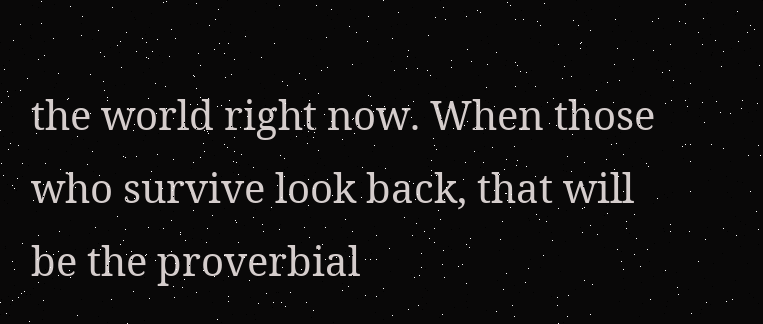the world right now. When those who survive look back, that will be the proverbial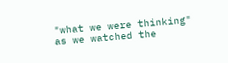"what we were thinking" as we watched the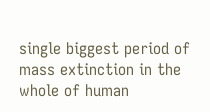single biggest period of mass extinction in the whole of human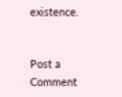existence.


Post a Comment